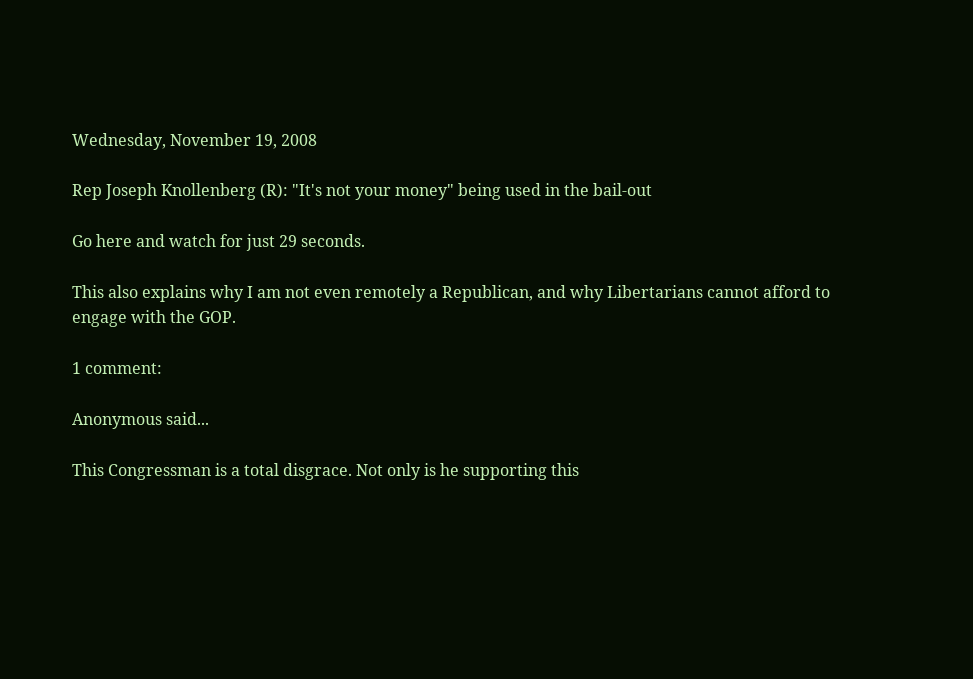Wednesday, November 19, 2008

Rep Joseph Knollenberg (R): "It's not your money" being used in the bail-out

Go here and watch for just 29 seconds.

This also explains why I am not even remotely a Republican, and why Libertarians cannot afford to engage with the GOP.

1 comment:

Anonymous said...

This Congressman is a total disgrace. Not only is he supporting this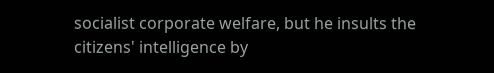socialist corporate welfare, but he insults the citizens' intelligence by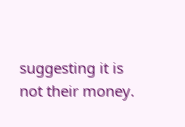suggesting it is not their money.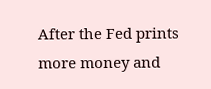After the Fed prints more money and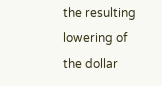the resulting lowering of the dollar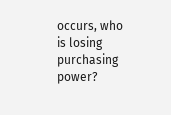occurs, who is losing purchasing power?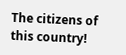The citizens of this country!